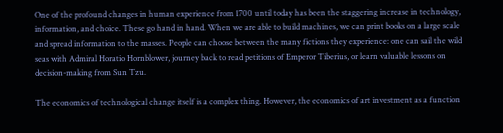One of the profound changes in human experience from 1700 until today has been the staggering increase in technology, information, and choice. These go hand in hand. When we are able to build machines, we can print books on a large scale and spread information to the masses. People can choose between the many fictions they experience: one can sail the wild seas with Admiral Horatio Hornblower, journey back to read petitions of Emperor Tiberius, or learn valuable lessons on decision-making from Sun Tzu.

The economics of technological change itself is a complex thing. However, the economics of art investment as a function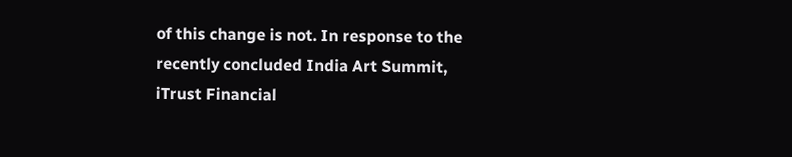of this change is not. In response to the recently concluded India Art Summit, iTrust Financial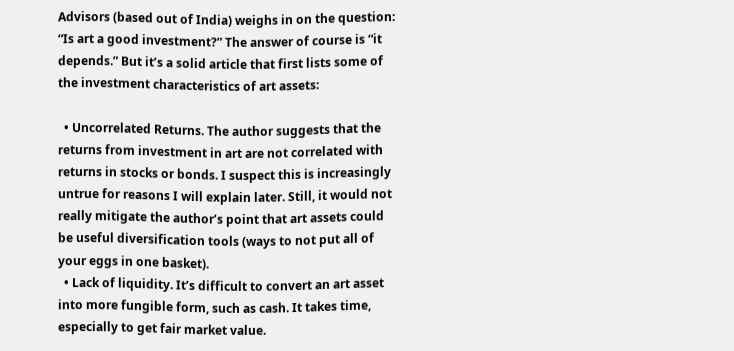Advisors (based out of India) weighs in on the question: “Is art a good investment?” The answer of course is “it depends.” But it’s a solid article that first lists some of the investment characteristics of art assets:

  • Uncorrelated Returns. The author suggests that the returns from investment in art are not correlated with returns in stocks or bonds. I suspect this is increasingly untrue for reasons I will explain later. Still, it would not really mitigate the author’s point that art assets could be useful diversification tools (ways to not put all of your eggs in one basket).
  • Lack of liquidity. It’s difficult to convert an art asset into more fungible form, such as cash. It takes time, especially to get fair market value.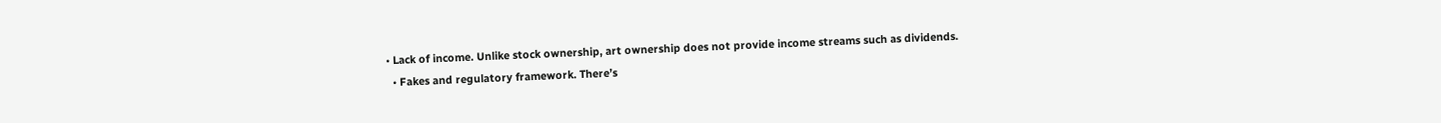• Lack of income. Unlike stock ownership, art ownership does not provide income streams such as dividends.
  • Fakes and regulatory framework. There’s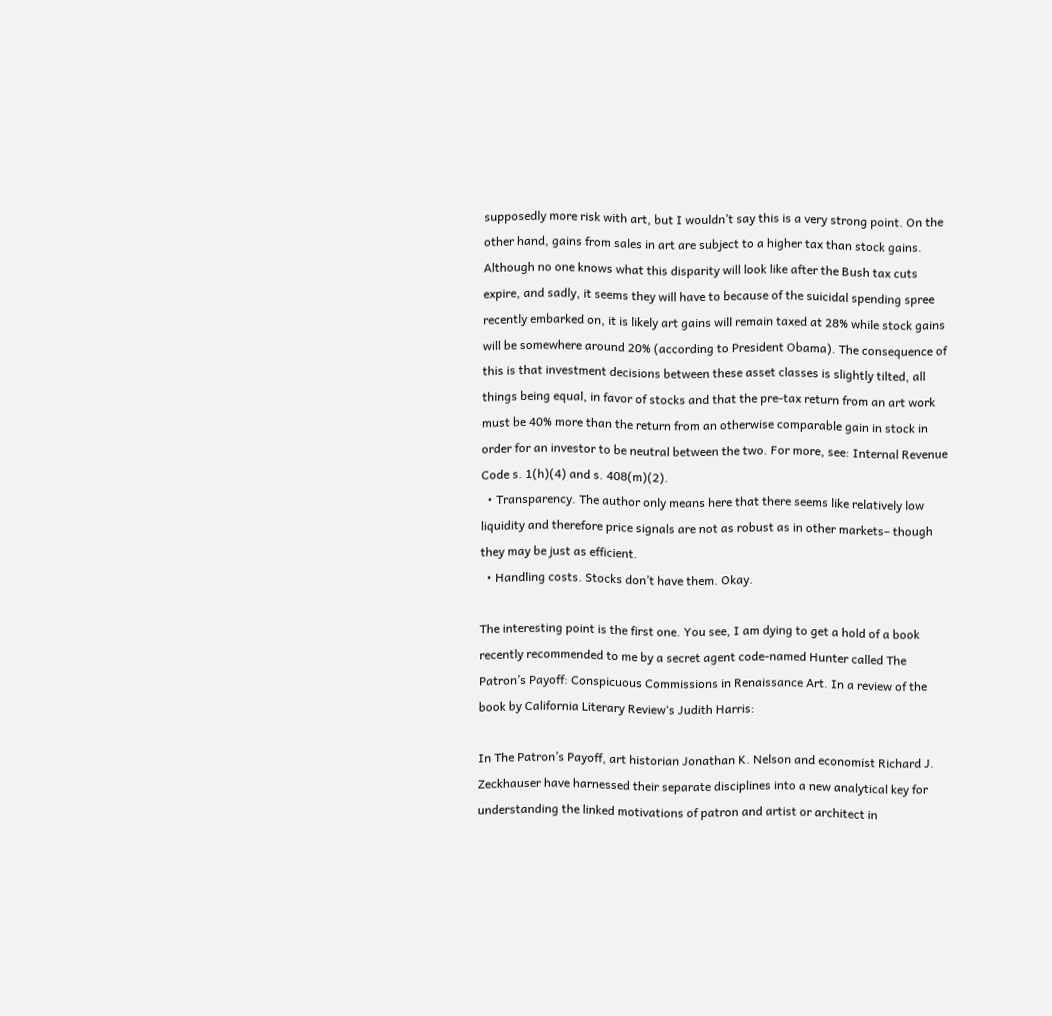supposedly more risk with art, but I wouldn’t say this is a very strong point. On the other hand, gains from sales in art are subject to a higher tax than stock gains. Although no one knows what this disparity will look like after the Bush tax cuts expire, and sadly, it seems they will have to because of the suicidal spending spree recently embarked on, it is likely art gains will remain taxed at 28% while stock gains will be somewhere around 20% (according to President Obama). The consequence of this is that investment decisions between these asset classes is slightly tilted, all things being equal, in favor of stocks and that the pre-tax return from an art work must be 40% more than the return from an otherwise comparable gain in stock in order for an investor to be neutral between the two. For more, see: Internal Revenue Code s. 1(h)(4) and s. 408(m)(2).
  • Transparency. The author only means here that there seems like relatively low liquidity and therefore price signals are not as robust as in other markets– though they may be just as efficient.
  • Handling costs. Stocks don’t have them. Okay.

The interesting point is the first one. You see, I am dying to get a hold of a book recently recommended to me by a secret agent code-named Hunter called The Patron’s Payoff: Conspicuous Commissions in Renaissance Art. In a review of the book by California Literary Review‘s Judith Harris:

In The Patron’s Payoff, art historian Jonathan K. Nelson and economist Richard J. Zeckhauser have harnessed their separate disciplines into a new analytical key for understanding the linked motivations of patron and artist or architect in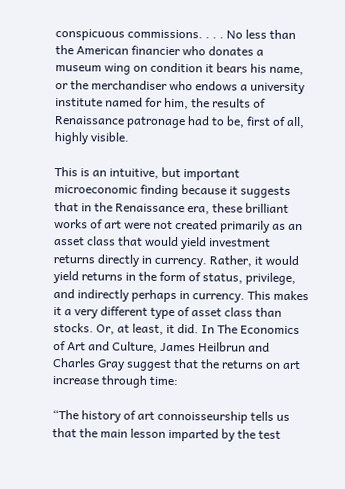conspicuous commissions. . . . No less than the American financier who donates a museum wing on condition it bears his name, or the merchandiser who endows a university institute named for him, the results of Renaissance patronage had to be, first of all, highly visible.

This is an intuitive, but important microeconomic finding because it suggests that in the Renaissance era, these brilliant works of art were not created primarily as an asset class that would yield investment returns directly in currency. Rather, it would yield returns in the form of status, privilege, and indirectly perhaps in currency. This makes it a very different type of asset class than stocks. Or, at least, it did. In The Economics of Art and Culture, James Heilbrun and Charles Gray suggest that the returns on art increase through time:

“The history of art connoisseurship tells us that the main lesson imparted by the test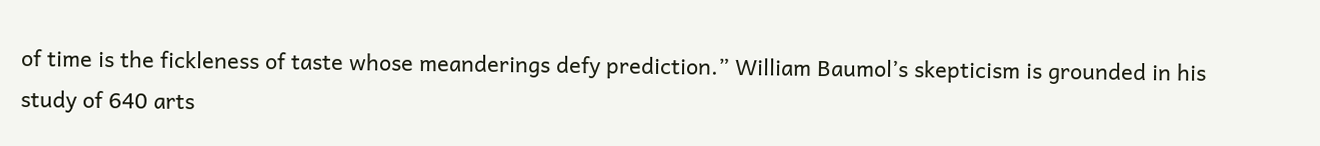of time is the fickleness of taste whose meanderings defy prediction.” William Baumol’s skepticism is grounded in his study of 640 arts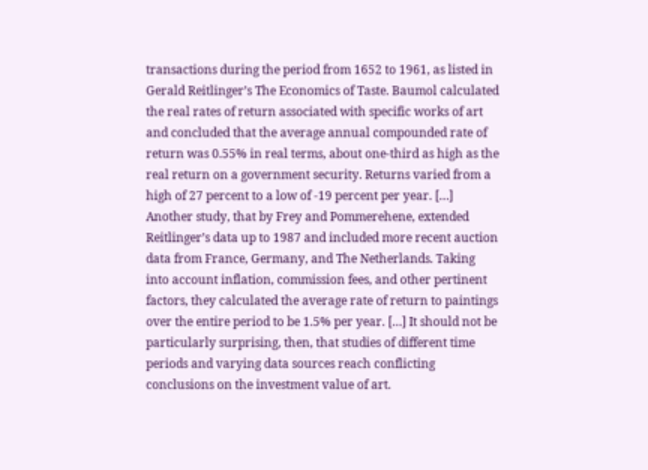transactions during the period from 1652 to 1961, as listed in Gerald Reitlinger’s The Economics of Taste. Baumol calculated the real rates of return associated with specific works of art and concluded that the average annual compounded rate of return was 0.55% in real terms, about one-third as high as the real return on a government security. Returns varied from a high of 27 percent to a low of -19 percent per year. […] Another study, that by Frey and Pommerehene, extended Reitlinger’s data up to 1987 and included more recent auction data from France, Germany, and The Netherlands. Taking into account inflation, commission fees, and other pertinent factors, they calculated the average rate of return to paintings over the entire period to be 1.5% per year. […] It should not be particularly surprising, then, that studies of different time periods and varying data sources reach conflicting conclusions on the investment value of art.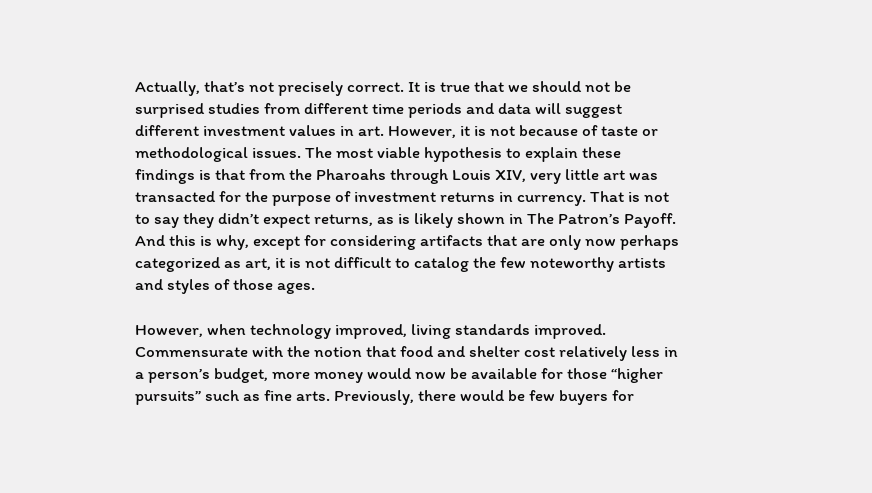Actually, that’s not precisely correct. It is true that we should not be surprised studies from different time periods and data will suggest different investment values in art. However, it is not because of taste or methodological issues. The most viable hypothesis to explain these findings is that from the Pharoahs through Louis XIV, very little art was transacted for the purpose of investment returns in currency. That is not to say they didn’t expect returns, as is likely shown in The Patron’s Payoff. And this is why, except for considering artifacts that are only now perhaps categorized as art, it is not difficult to catalog the few noteworthy artists and styles of those ages.

However, when technology improved, living standards improved. Commensurate with the notion that food and shelter cost relatively less in a person’s budget, more money would now be available for those “higher pursuits” such as fine arts. Previously, there would be few buyers for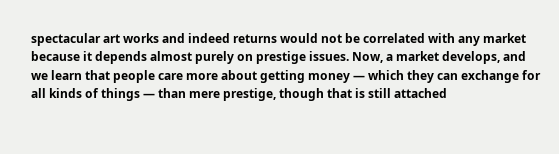spectacular art works and indeed returns would not be correlated with any market because it depends almost purely on prestige issues. Now, a market develops, and we learn that people care more about getting money — which they can exchange for all kinds of things — than mere prestige, though that is still attached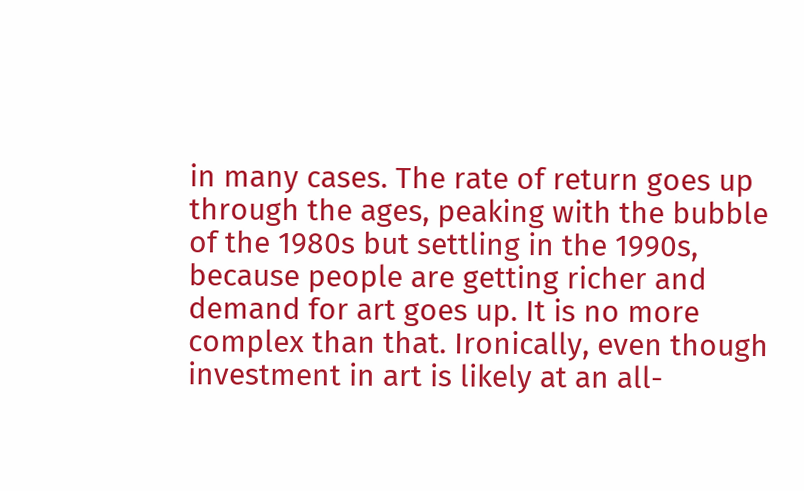in many cases. The rate of return goes up through the ages, peaking with the bubble of the 1980s but settling in the 1990s, because people are getting richer and demand for art goes up. It is no more complex than that. Ironically, even though investment in art is likely at an all-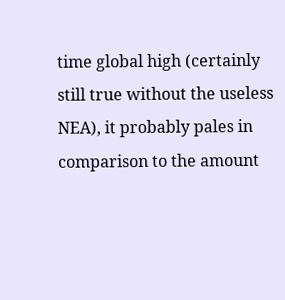time global high (certainly still true without the useless NEA), it probably pales in comparison to the amount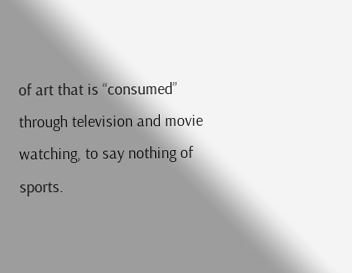of art that is “consumed” through television and movie watching, to say nothing of sports.